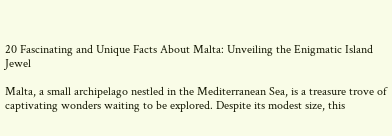20 Fascinating and Unique Facts About Malta: Unveiling the Enigmatic Island Jewel

Malta, a small archipelago nestled in the Mediterranean Sea, is a treasure trove of captivating wonders waiting to be explored. Despite its modest size, this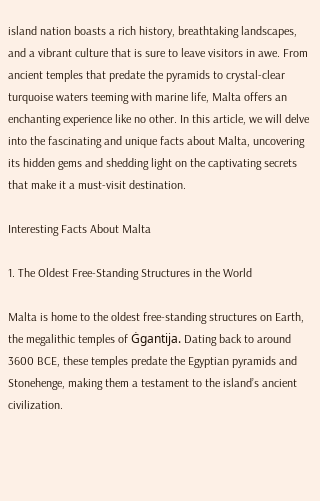island nation boasts a rich history, breathtaking landscapes, and a vibrant culture that is sure to leave visitors in awe. From ancient temples that predate the pyramids to crystal-clear turquoise waters teeming with marine life, Malta offers an enchanting experience like no other. In this article, we will delve into the fascinating and unique facts about Malta, uncovering its hidden gems and shedding light on the captivating secrets that make it a must-visit destination.

Interesting Facts About Malta

1. The Oldest Free-Standing Structures in the World

Malta is home to the oldest free-standing structures on Earth, the megalithic temples of Ġgantija. Dating back to around 3600 BCE, these temples predate the Egyptian pyramids and Stonehenge, making them a testament to the island’s ancient civilization.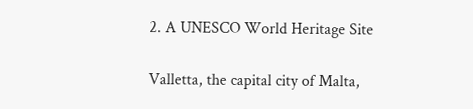2. A UNESCO World Heritage Site

Valletta, the capital city of Malta,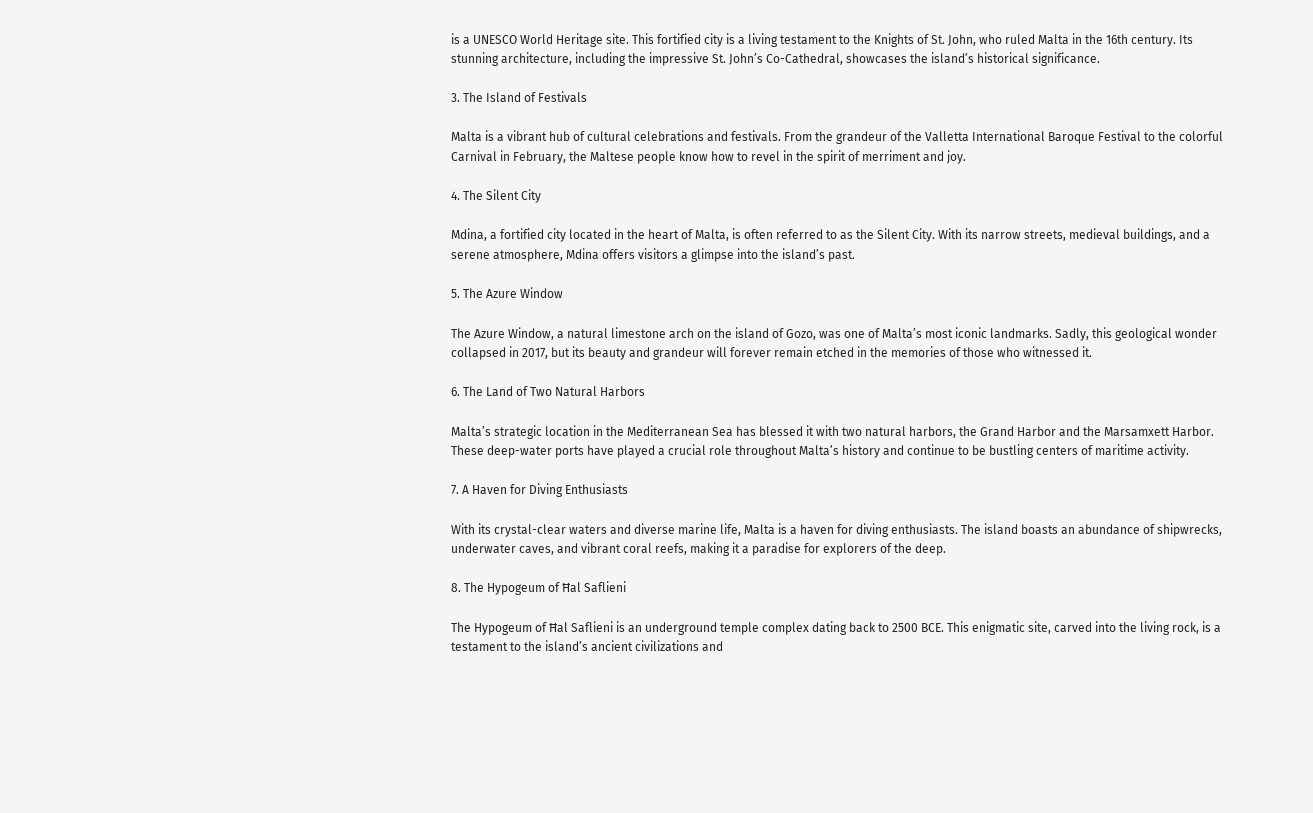is a UNESCO World Heritage site. This fortified city is a living testament to the Knights of St. John, who ruled Malta in the 16th century. Its stunning architecture, including the impressive St. John’s Co-Cathedral, showcases the island’s historical significance.

3. The Island of Festivals

Malta is a vibrant hub of cultural celebrations and festivals. From the grandeur of the Valletta International Baroque Festival to the colorful Carnival in February, the Maltese people know how to revel in the spirit of merriment and joy.

4. The Silent City

Mdina, a fortified city located in the heart of Malta, is often referred to as the Silent City. With its narrow streets, medieval buildings, and a serene atmosphere, Mdina offers visitors a glimpse into the island’s past.

5. The Azure Window

The Azure Window, a natural limestone arch on the island of Gozo, was one of Malta’s most iconic landmarks. Sadly, this geological wonder collapsed in 2017, but its beauty and grandeur will forever remain etched in the memories of those who witnessed it.

6. The Land of Two Natural Harbors

Malta’s strategic location in the Mediterranean Sea has blessed it with two natural harbors, the Grand Harbor and the Marsamxett Harbor. These deep-water ports have played a crucial role throughout Malta’s history and continue to be bustling centers of maritime activity.

7. A Haven for Diving Enthusiasts

With its crystal-clear waters and diverse marine life, Malta is a haven for diving enthusiasts. The island boasts an abundance of shipwrecks, underwater caves, and vibrant coral reefs, making it a paradise for explorers of the deep.

8. The Hypogeum of Ħal Saflieni

The Hypogeum of Ħal Saflieni is an underground temple complex dating back to 2500 BCE. This enigmatic site, carved into the living rock, is a testament to the island’s ancient civilizations and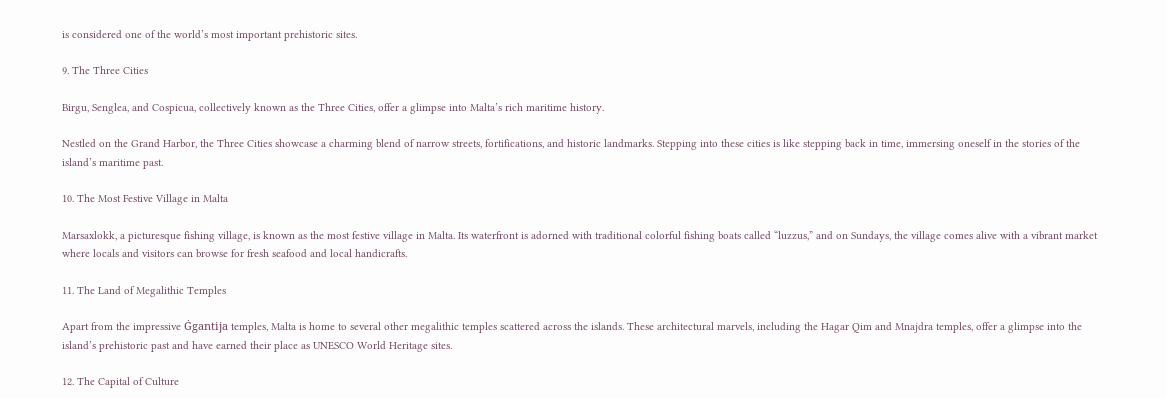is considered one of the world’s most important prehistoric sites.

9. The Three Cities

Birgu, Senglea, and Cospicua, collectively known as the Three Cities, offer a glimpse into Malta’s rich maritime history.

Nestled on the Grand Harbor, the Three Cities showcase a charming blend of narrow streets, fortifications, and historic landmarks. Stepping into these cities is like stepping back in time, immersing oneself in the stories of the island’s maritime past.

10. The Most Festive Village in Malta

Marsaxlokk, a picturesque fishing village, is known as the most festive village in Malta. Its waterfront is adorned with traditional colorful fishing boats called “luzzus,” and on Sundays, the village comes alive with a vibrant market where locals and visitors can browse for fresh seafood and local handicrafts.

11. The Land of Megalithic Temples

Apart from the impressive Ġgantija temples, Malta is home to several other megalithic temples scattered across the islands. These architectural marvels, including the Hagar Qim and Mnajdra temples, offer a glimpse into the island’s prehistoric past and have earned their place as UNESCO World Heritage sites.

12. The Capital of Culture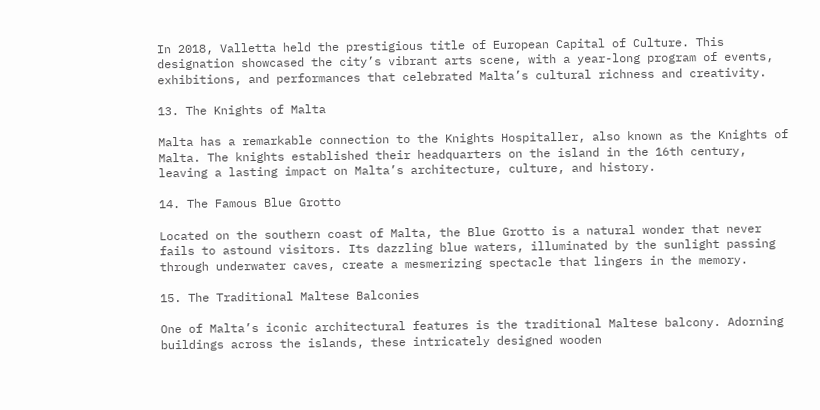In 2018, Valletta held the prestigious title of European Capital of Culture. This designation showcased the city’s vibrant arts scene, with a year-long program of events, exhibitions, and performances that celebrated Malta’s cultural richness and creativity.

13. The Knights of Malta

Malta has a remarkable connection to the Knights Hospitaller, also known as the Knights of Malta. The knights established their headquarters on the island in the 16th century, leaving a lasting impact on Malta’s architecture, culture, and history.

14. The Famous Blue Grotto

Located on the southern coast of Malta, the Blue Grotto is a natural wonder that never fails to astound visitors. Its dazzling blue waters, illuminated by the sunlight passing through underwater caves, create a mesmerizing spectacle that lingers in the memory.

15. The Traditional Maltese Balconies

One of Malta’s iconic architectural features is the traditional Maltese balcony. Adorning buildings across the islands, these intricately designed wooden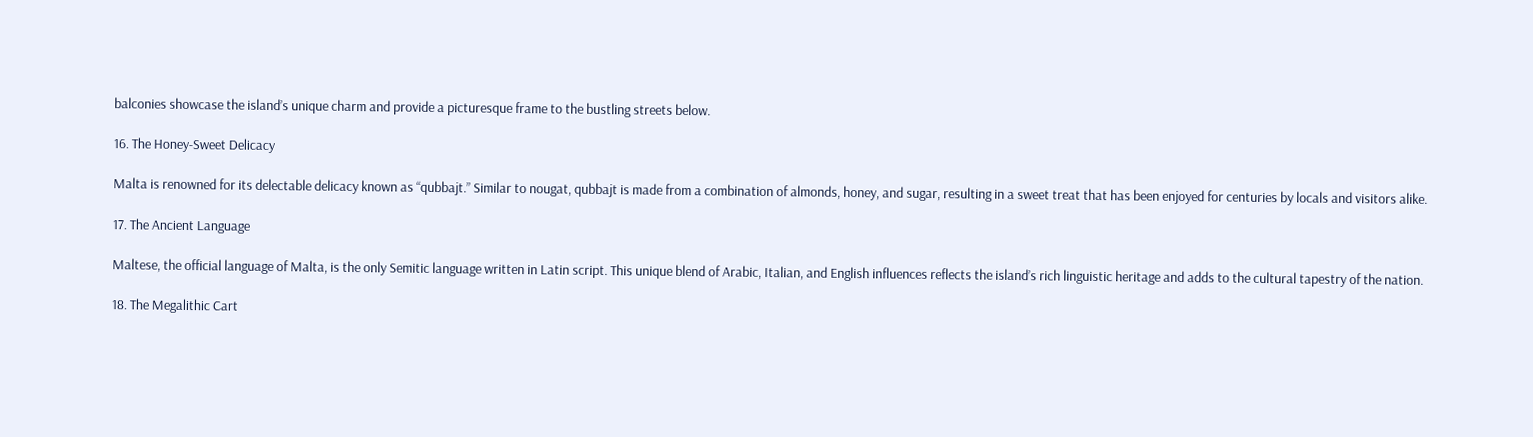balconies showcase the island’s unique charm and provide a picturesque frame to the bustling streets below.

16. The Honey-Sweet Delicacy

Malta is renowned for its delectable delicacy known as “qubbajt.” Similar to nougat, qubbajt is made from a combination of almonds, honey, and sugar, resulting in a sweet treat that has been enjoyed for centuries by locals and visitors alike.

17. The Ancient Language

Maltese, the official language of Malta, is the only Semitic language written in Latin script. This unique blend of Arabic, Italian, and English influences reflects the island’s rich linguistic heritage and adds to the cultural tapestry of the nation.

18. The Megalithic Cart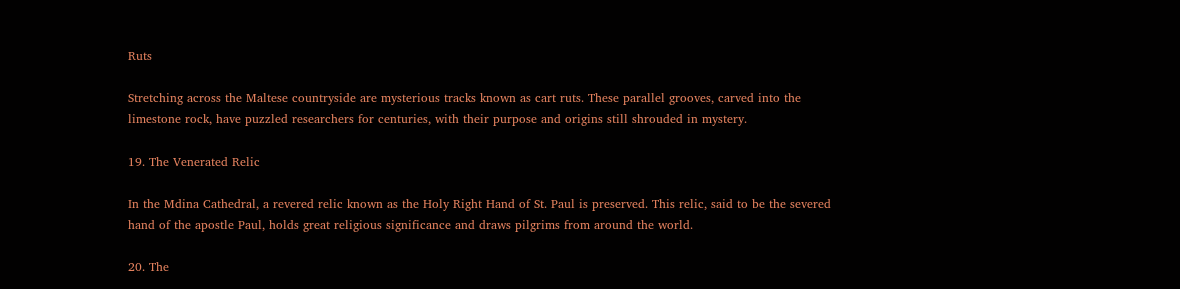Ruts

Stretching across the Maltese countryside are mysterious tracks known as cart ruts. These parallel grooves, carved into the limestone rock, have puzzled researchers for centuries, with their purpose and origins still shrouded in mystery.

19. The Venerated Relic

In the Mdina Cathedral, a revered relic known as the Holy Right Hand of St. Paul is preserved. This relic, said to be the severed hand of the apostle Paul, holds great religious significance and draws pilgrims from around the world.

20. The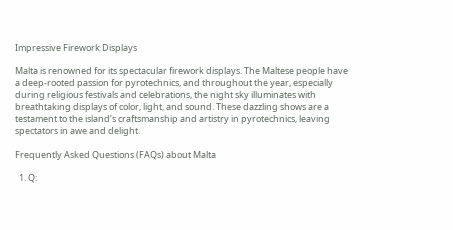Impressive Firework Displays

Malta is renowned for its spectacular firework displays. The Maltese people have a deep-rooted passion for pyrotechnics, and throughout the year, especially during religious festivals and celebrations, the night sky illuminates with breathtaking displays of color, light, and sound. These dazzling shows are a testament to the island’s craftsmanship and artistry in pyrotechnics, leaving spectators in awe and delight.

Frequently Asked Questions (FAQs) about Malta

  1. Q: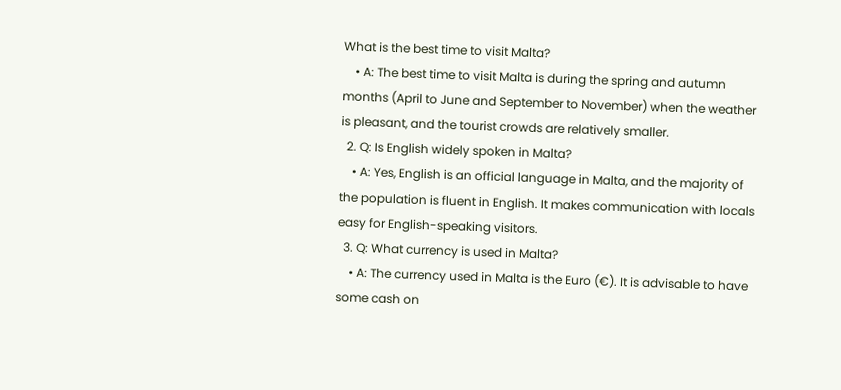What is the best time to visit Malta?
    • A: The best time to visit Malta is during the spring and autumn months (April to June and September to November) when the weather is pleasant, and the tourist crowds are relatively smaller.
  2. Q: Is English widely spoken in Malta?
    • A: Yes, English is an official language in Malta, and the majority of the population is fluent in English. It makes communication with locals easy for English-speaking visitors.
  3. Q: What currency is used in Malta?
    • A: The currency used in Malta is the Euro (€). It is advisable to have some cash on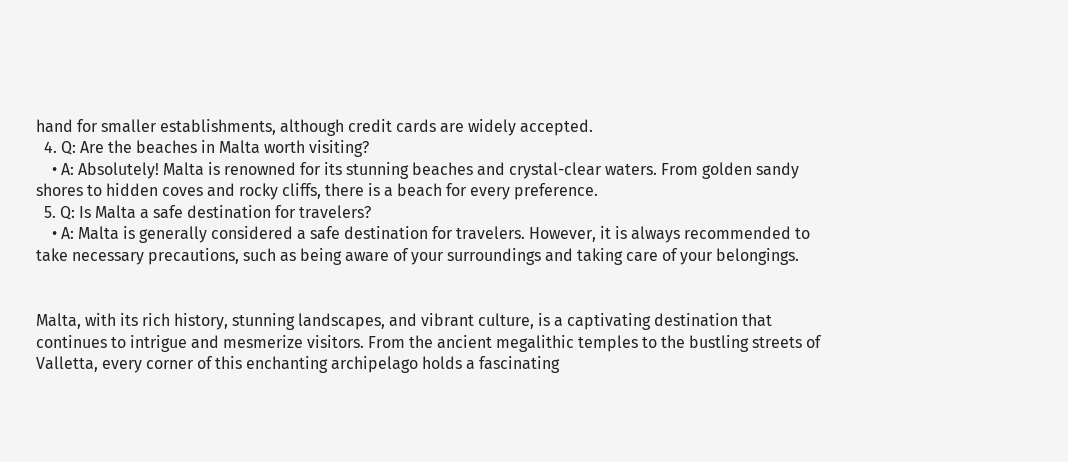hand for smaller establishments, although credit cards are widely accepted.
  4. Q: Are the beaches in Malta worth visiting?
    • A: Absolutely! Malta is renowned for its stunning beaches and crystal-clear waters. From golden sandy shores to hidden coves and rocky cliffs, there is a beach for every preference.
  5. Q: Is Malta a safe destination for travelers?
    • A: Malta is generally considered a safe destination for travelers. However, it is always recommended to take necessary precautions, such as being aware of your surroundings and taking care of your belongings.


Malta, with its rich history, stunning landscapes, and vibrant culture, is a captivating destination that continues to intrigue and mesmerize visitors. From the ancient megalithic temples to the bustling streets of Valletta, every corner of this enchanting archipelago holds a fascinating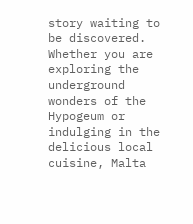story waiting to be discovered. Whether you are exploring the underground wonders of the Hypogeum or indulging in the delicious local cuisine, Malta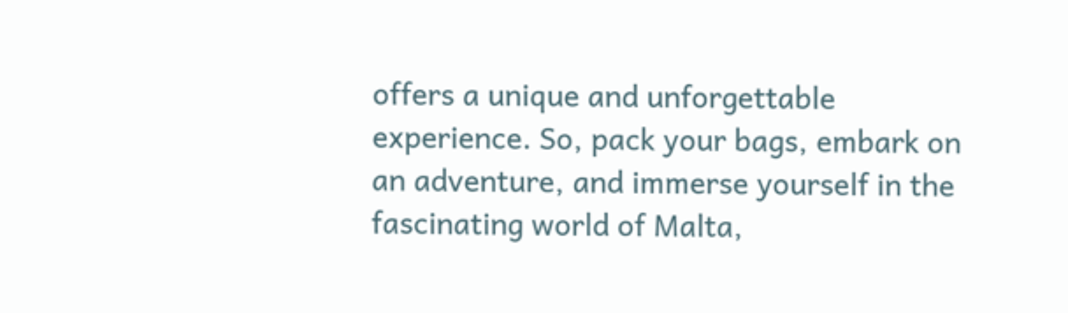offers a unique and unforgettable experience. So, pack your bags, embark on an adventure, and immerse yourself in the fascinating world of Malta,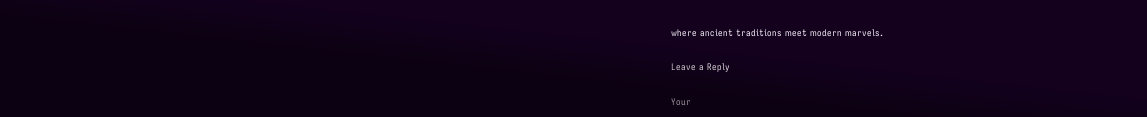where ancient traditions meet modern marvels.

Leave a Reply

Your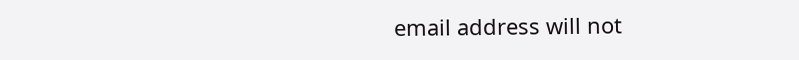email address will not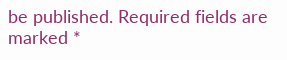be published. Required fields are marked *